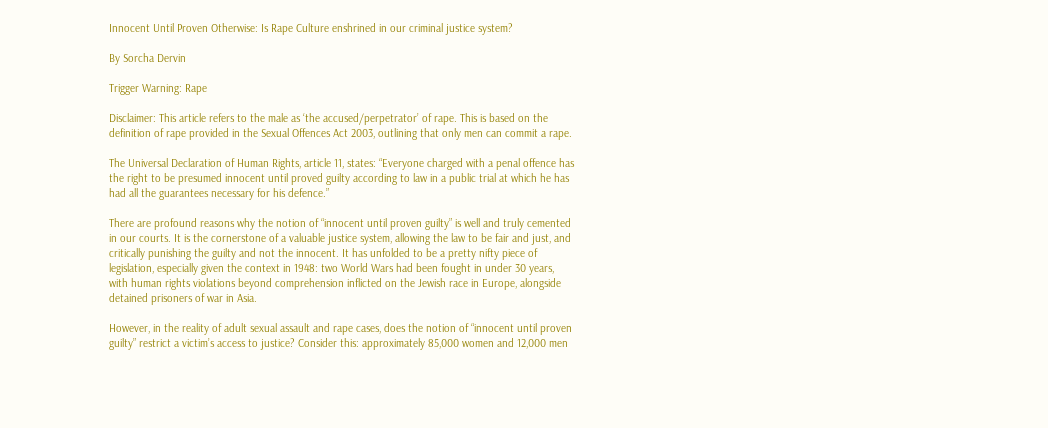Innocent Until Proven Otherwise: Is Rape Culture enshrined in our criminal justice system?

By Sorcha Dervin

Trigger Warning: Rape

Disclaimer: This article refers to the male as ‘the accused/perpetrator’ of rape. This is based on the definition of rape provided in the Sexual Offences Act 2003, outlining that only men can commit a rape.

The Universal Declaration of Human Rights, article 11, states: “Everyone charged with a penal offence has the right to be presumed innocent until proved guilty according to law in a public trial at which he has had all the guarantees necessary for his defence.”

There are profound reasons why the notion of “innocent until proven guilty” is well and truly cemented in our courts. It is the cornerstone of a valuable justice system, allowing the law to be fair and just, and critically punishing the guilty and not the innocent. It has unfolded to be a pretty nifty piece of legislation, especially given the context in 1948: two World Wars had been fought in under 30 years, with human rights violations beyond comprehension inflicted on the Jewish race in Europe, alongside detained prisoners of war in Asia.

However, in the reality of adult sexual assault and rape cases, does the notion of “innocent until proven guilty” restrict a victim’s access to justice? Consider this: approximately 85,000 women and 12,000 men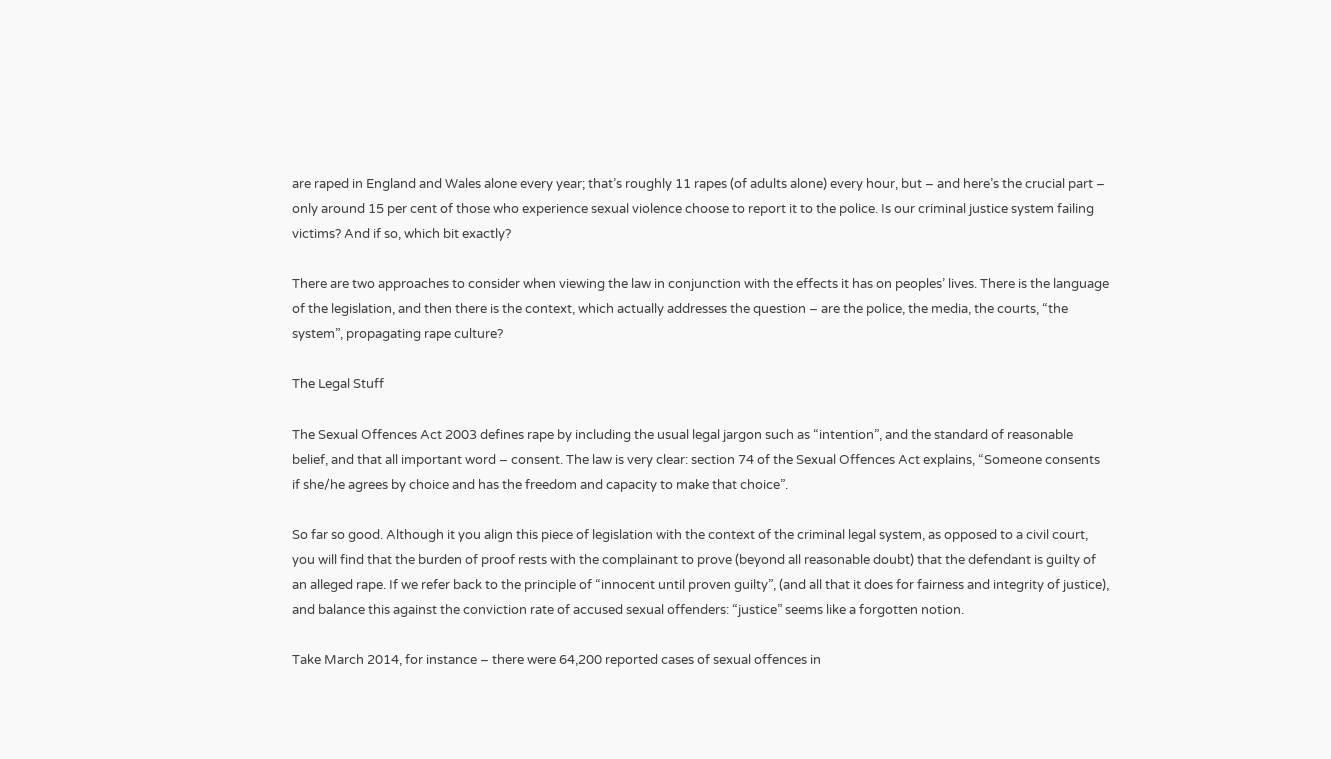are raped in England and Wales alone every year; that’s roughly 11 rapes (of adults alone) every hour, but – and here’s the crucial part – only around 15 per cent of those who experience sexual violence choose to report it to the police. Is our criminal justice system failing victims? And if so, which bit exactly?

There are two approaches to consider when viewing the law in conjunction with the effects it has on peoples’ lives. There is the language of the legislation, and then there is the context, which actually addresses the question – are the police, the media, the courts, “the system”, propagating rape culture?

The Legal Stuff

The Sexual Offences Act 2003 defines rape by including the usual legal jargon such as “intention”, and the standard of reasonable belief, and that all important word – consent. The law is very clear: section 74 of the Sexual Offences Act explains, “Someone consents if she/he agrees by choice and has the freedom and capacity to make that choice”.

So far so good. Although it you align this piece of legislation with the context of the criminal legal system, as opposed to a civil court, you will find that the burden of proof rests with the complainant to prove (beyond all reasonable doubt) that the defendant is guilty of an alleged rape. If we refer back to the principle of “innocent until proven guilty”, (and all that it does for fairness and integrity of justice), and balance this against the conviction rate of accused sexual offenders: “justice” seems like a forgotten notion.

Take March 2014, for instance – there were 64,200 reported cases of sexual offences in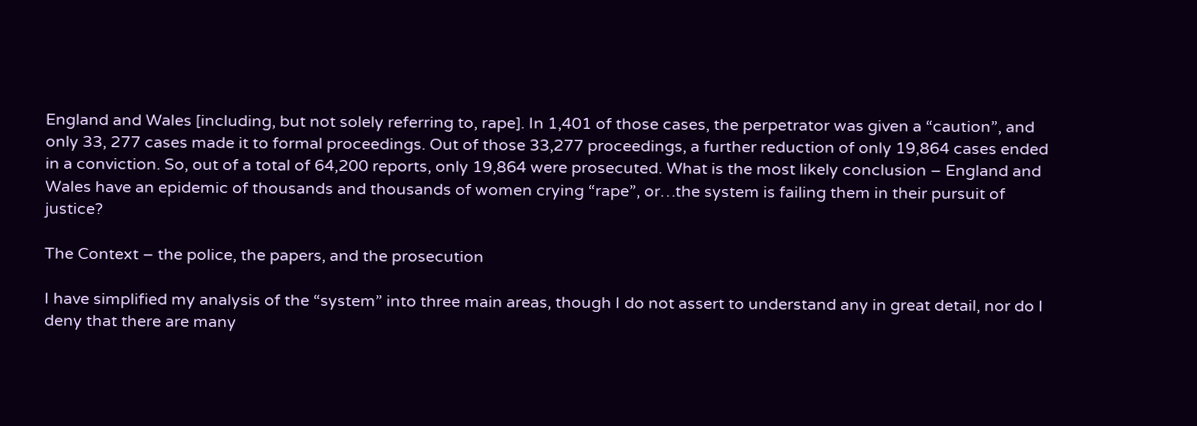England and Wales [including, but not solely referring to, rape]. In 1,401 of those cases, the perpetrator was given a “caution”, and only 33, 277 cases made it to formal proceedings. Out of those 33,277 proceedings, a further reduction of only 19,864 cases ended in a conviction. So, out of a total of 64,200 reports, only 19,864 were prosecuted. What is the most likely conclusion – England and Wales have an epidemic of thousands and thousands of women crying “rape”, or…the system is failing them in their pursuit of justice?

The Context – the police, the papers, and the prosecution

I have simplified my analysis of the “system” into three main areas, though I do not assert to understand any in great detail, nor do I deny that there are many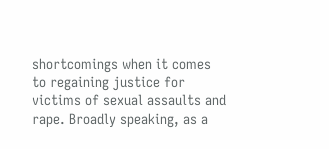shortcomings when it comes to regaining justice for victims of sexual assaults and rape. Broadly speaking, as a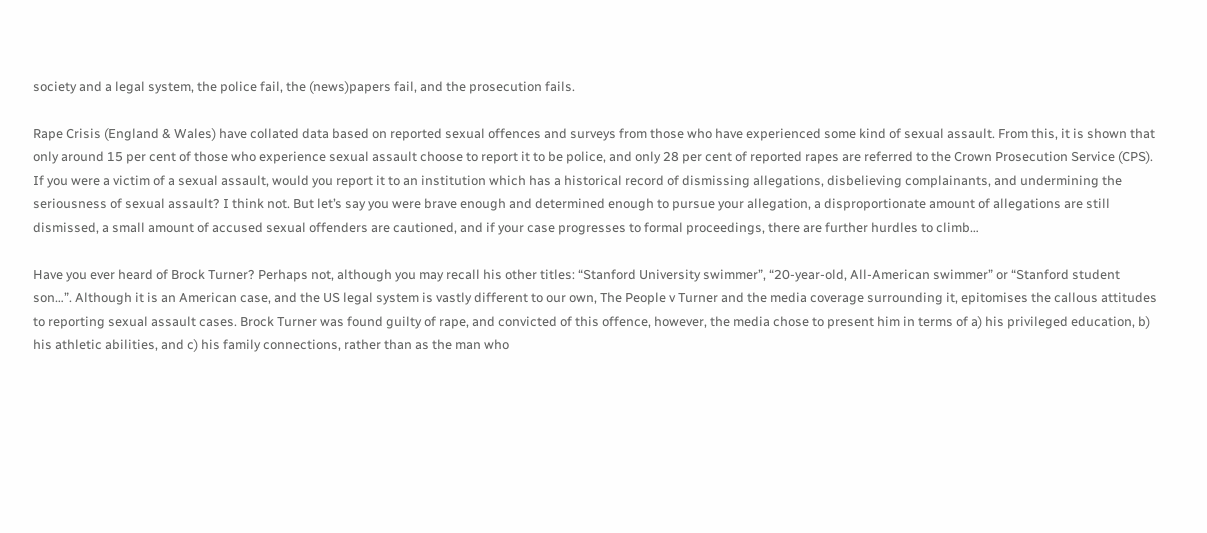society and a legal system, the police fail, the (news)papers fail, and the prosecution fails.

Rape Crisis (England & Wales) have collated data based on reported sexual offences and surveys from those who have experienced some kind of sexual assault. From this, it is shown that only around 15 per cent of those who experience sexual assault choose to report it to be police, and only 28 per cent of reported rapes are referred to the Crown Prosecution Service (CPS). If you were a victim of a sexual assault, would you report it to an institution which has a historical record of dismissing allegations, disbelieving complainants, and undermining the seriousness of sexual assault? I think not. But let’s say you were brave enough and determined enough to pursue your allegation, a disproportionate amount of allegations are still dismissed, a small amount of accused sexual offenders are cautioned, and if your case progresses to formal proceedings, there are further hurdles to climb…

Have you ever heard of Brock Turner? Perhaps not, although you may recall his other titles: “Stanford University swimmer”, “20-year-old, All-American swimmer” or “Stanford student son…”. Although it is an American case, and the US legal system is vastly different to our own, The People v Turner and the media coverage surrounding it, epitomises the callous attitudes to reporting sexual assault cases. Brock Turner was found guilty of rape, and convicted of this offence, however, the media chose to present him in terms of a) his privileged education, b) his athletic abilities, and c) his family connections, rather than as the man who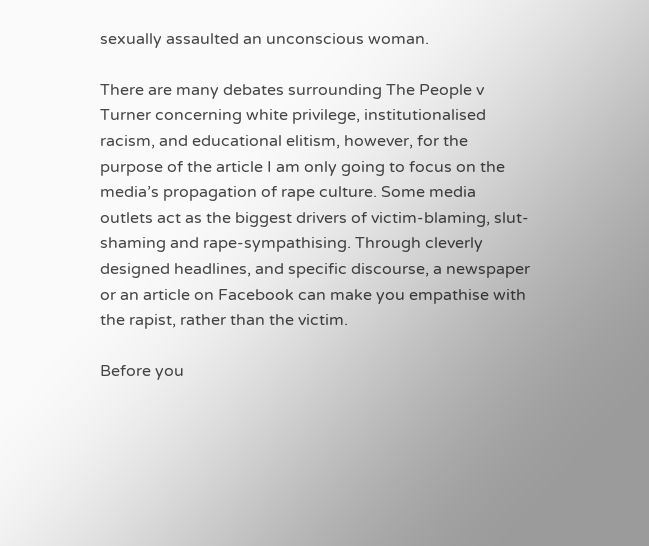sexually assaulted an unconscious woman.

There are many debates surrounding The People v Turner concerning white privilege, institutionalised racism, and educational elitism, however, for the purpose of the article I am only going to focus on the media’s propagation of rape culture. Some media outlets act as the biggest drivers of victim-blaming, slut-shaming and rape-sympathising. Through cleverly designed headlines, and specific discourse, a newspaper or an article on Facebook can make you empathise with the rapist, rather than the victim.

Before you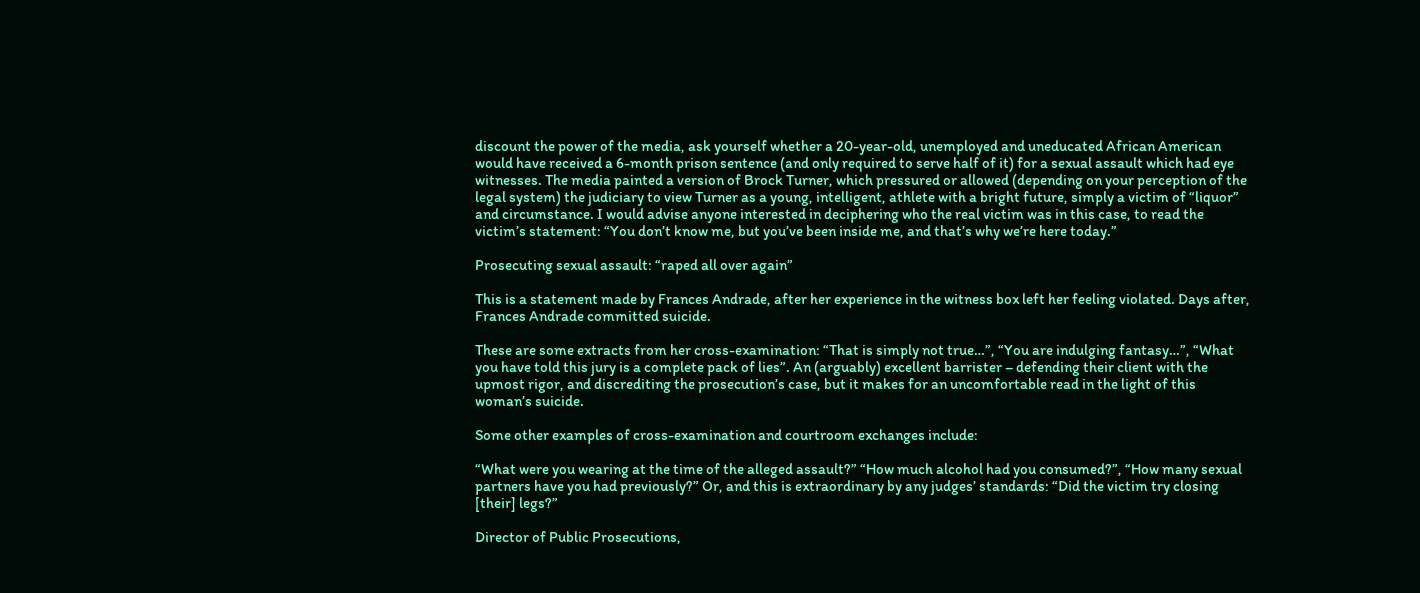discount the power of the media, ask yourself whether a 20-year-old, unemployed and uneducated African American would have received a 6-month prison sentence (and only required to serve half of it) for a sexual assault which had eye witnesses. The media painted a version of Brock Turner, which pressured or allowed (depending on your perception of the legal system) the judiciary to view Turner as a young, intelligent, athlete with a bright future, simply a victim of “liquor” and circumstance. I would advise anyone interested in deciphering who the real victim was in this case, to read the victim’s statement: “You don’t know me, but you’ve been inside me, and that’s why we’re here today.”

Prosecuting sexual assault: “raped all over again”

This is a statement made by Frances Andrade, after her experience in the witness box left her feeling violated. Days after, Frances Andrade committed suicide.

These are some extracts from her cross-examination: “That is simply not true…”, “You are indulging fantasy…”, “What you have told this jury is a complete pack of lies”. An (arguably) excellent barrister – defending their client with the upmost rigor, and discrediting the prosecution’s case, but it makes for an uncomfortable read in the light of this woman’s suicide.

Some other examples of cross-examination and courtroom exchanges include:

“What were you wearing at the time of the alleged assault?” “How much alcohol had you consumed?”, “How many sexual partners have you had previously?” Or, and this is extraordinary by any judges’ standards: “Did the victim try closing [their] legs?”

Director of Public Prosecutions,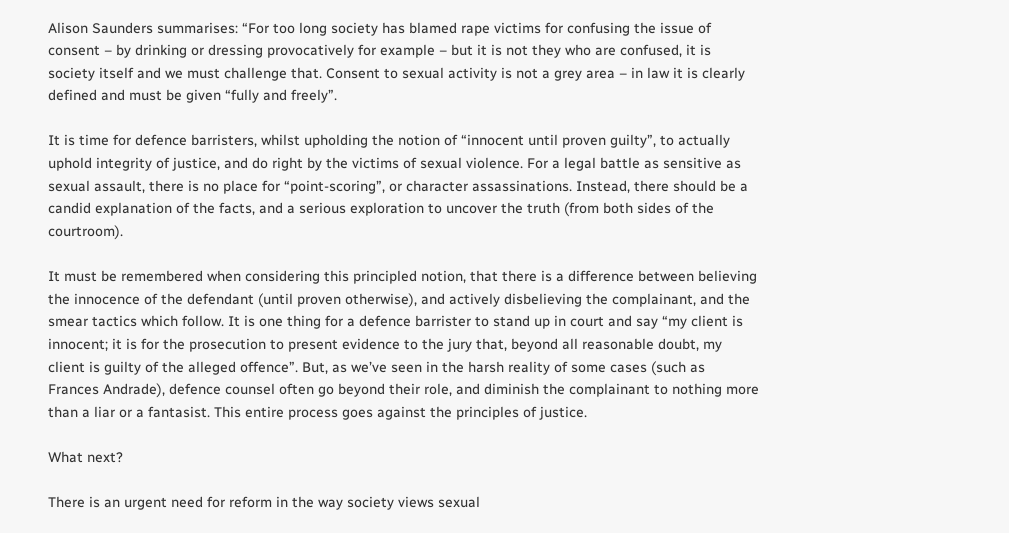Alison Saunders summarises: “For too long society has blamed rape victims for confusing the issue of consent – by drinking or dressing provocatively for example – but it is not they who are confused, it is society itself and we must challenge that. Consent to sexual activity is not a grey area – in law it is clearly defined and must be given “fully and freely”.

It is time for defence barristers, whilst upholding the notion of “innocent until proven guilty”, to actually uphold integrity of justice, and do right by the victims of sexual violence. For a legal battle as sensitive as sexual assault, there is no place for “point-scoring”, or character assassinations. Instead, there should be a candid explanation of the facts, and a serious exploration to uncover the truth (from both sides of the courtroom).

It must be remembered when considering this principled notion, that there is a difference between believing the innocence of the defendant (until proven otherwise), and actively disbelieving the complainant, and the smear tactics which follow. It is one thing for a defence barrister to stand up in court and say “my client is innocent; it is for the prosecution to present evidence to the jury that, beyond all reasonable doubt, my client is guilty of the alleged offence”. But, as we’ve seen in the harsh reality of some cases (such as Frances Andrade), defence counsel often go beyond their role, and diminish the complainant to nothing more than a liar or a fantasist. This entire process goes against the principles of justice.

What next?

There is an urgent need for reform in the way society views sexual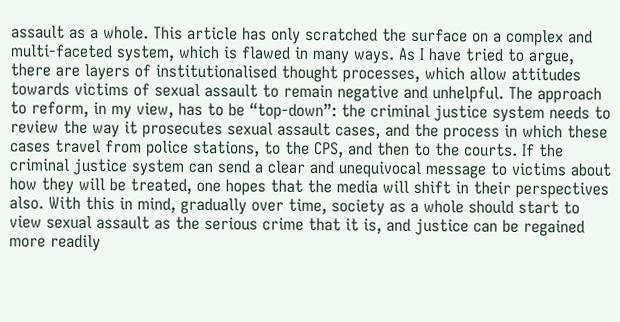assault as a whole. This article has only scratched the surface on a complex and multi-faceted system, which is flawed in many ways. As I have tried to argue, there are layers of institutionalised thought processes, which allow attitudes towards victims of sexual assault to remain negative and unhelpful. The approach to reform, in my view, has to be “top-down”: the criminal justice system needs to review the way it prosecutes sexual assault cases, and the process in which these cases travel from police stations, to the CPS, and then to the courts. If the criminal justice system can send a clear and unequivocal message to victims about how they will be treated, one hopes that the media will shift in their perspectives also. With this in mind, gradually over time, society as a whole should start to view sexual assault as the serious crime that it is, and justice can be regained more readily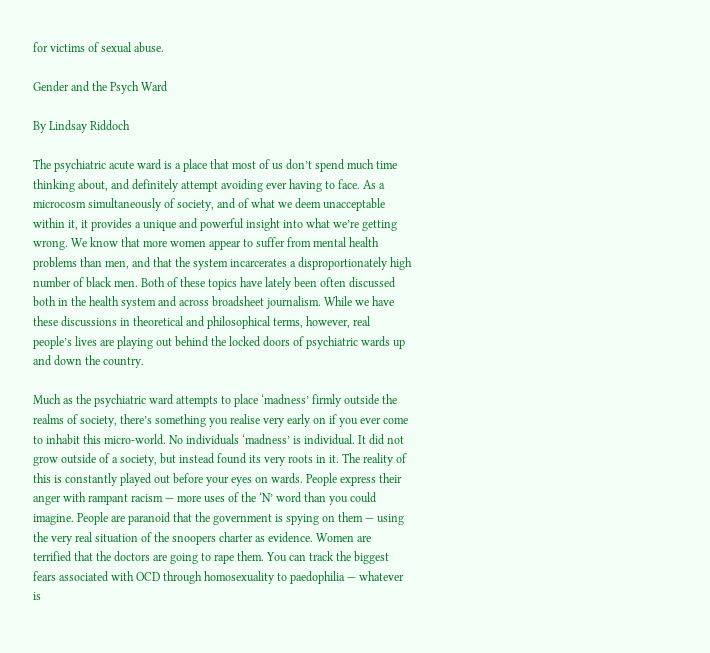for victims of sexual abuse.

Gender and the Psych Ward

By Lindsay Riddoch

The psychiatric acute ward is a place that most of us don’t spend much time thinking about, and definitely attempt avoiding ever having to face. As a microcosm simultaneously of society, and of what we deem unacceptable within it, it provides a unique and powerful insight into what we’re getting wrong. We know that more women appear to suffer from mental health problems than men, and that the system incarcerates a disproportionately high number of black men. Both of these topics have lately been often discussed both in the health system and across broadsheet journalism. While we have these discussions in theoretical and philosophical terms, however, real people’s lives are playing out behind the locked doors of psychiatric wards up and down the country.

Much as the psychiatric ward attempts to place ‘madness’ firmly outside the realms of society, there’s something you realise very early on if you ever come to inhabit this micro-world. No individuals ‘madness’ is individual. It did not grow outside of a society, but instead found its very roots in it. The reality of this is constantly played out before your eyes on wards. People express their anger with rampant racism — more uses of the ‘N’ word than you could imagine. People are paranoid that the government is spying on them — using the very real situation of the snoopers charter as evidence. Women are terrified that the doctors are going to rape them. You can track the biggest fears associated with OCD through homosexuality to paedophilia — whatever is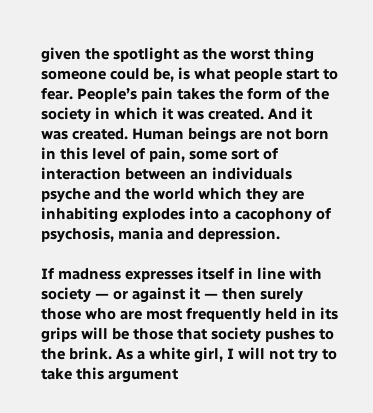given the spotlight as the worst thing someone could be, is what people start to fear. People’s pain takes the form of the society in which it was created. And it was created. Human beings are not born in this level of pain, some sort of interaction between an individuals psyche and the world which they are inhabiting explodes into a cacophony of psychosis, mania and depression.

If madness expresses itself in line with society — or against it — then surely those who are most frequently held in its grips will be those that society pushes to the brink. As a white girl, I will not try to take this argument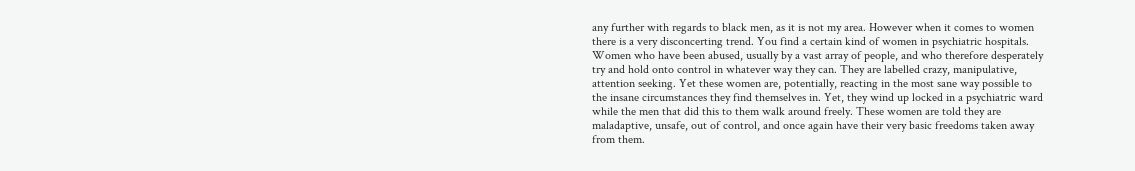any further with regards to black men, as it is not my area. However when it comes to women there is a very disconcerting trend. You find a certain kind of women in psychiatric hospitals. Women who have been abused, usually by a vast array of people, and who therefore desperately try and hold onto control in whatever way they can. They are labelled crazy, manipulative, attention seeking. Yet these women are, potentially, reacting in the most sane way possible to the insane circumstances they find themselves in. Yet, they wind up locked in a psychiatric ward while the men that did this to them walk around freely. These women are told they are maladaptive, unsafe, out of control, and once again have their very basic freedoms taken away from them.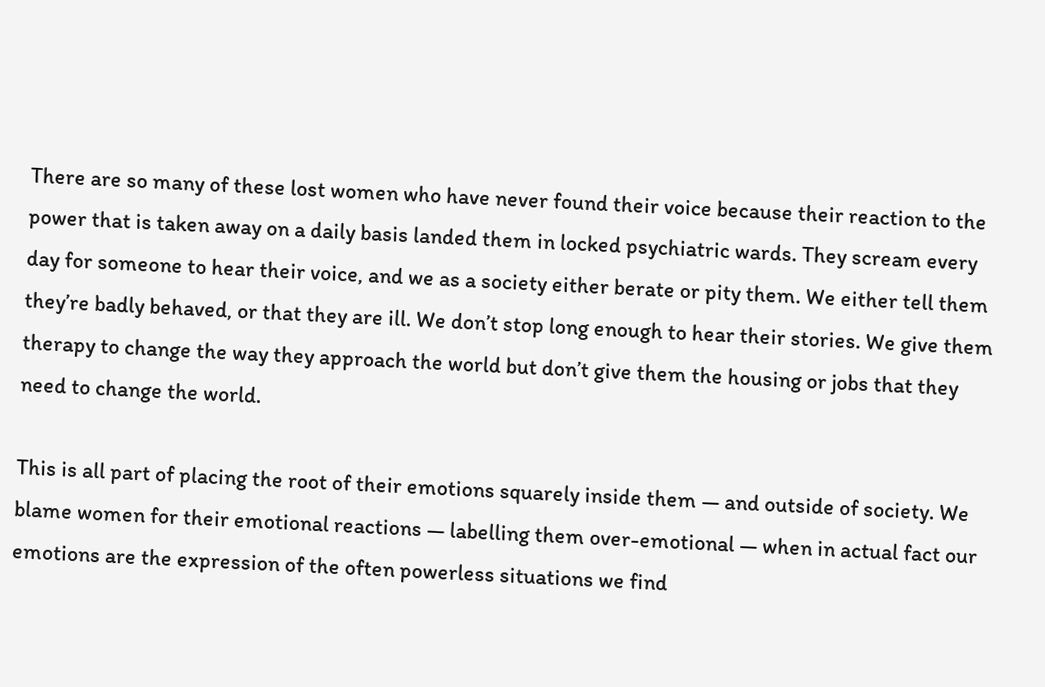There are so many of these lost women who have never found their voice because their reaction to the power that is taken away on a daily basis landed them in locked psychiatric wards. They scream every day for someone to hear their voice, and we as a society either berate or pity them. We either tell them they’re badly behaved, or that they are ill. We don’t stop long enough to hear their stories. We give them therapy to change the way they approach the world but don’t give them the housing or jobs that they need to change the world.

This is all part of placing the root of their emotions squarely inside them — and outside of society. We blame women for their emotional reactions — labelling them over-emotional — when in actual fact our emotions are the expression of the often powerless situations we find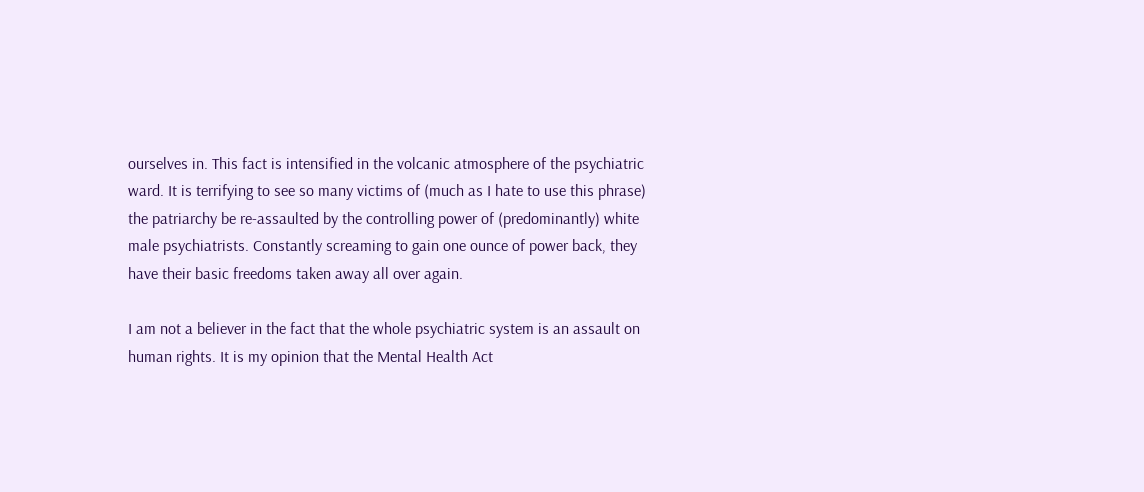ourselves in. This fact is intensified in the volcanic atmosphere of the psychiatric ward. It is terrifying to see so many victims of (much as I hate to use this phrase) the patriarchy be re-assaulted by the controlling power of (predominantly) white male psychiatrists. Constantly screaming to gain one ounce of power back, they have their basic freedoms taken away all over again.

I am not a believer in the fact that the whole psychiatric system is an assault on human rights. It is my opinion that the Mental Health Act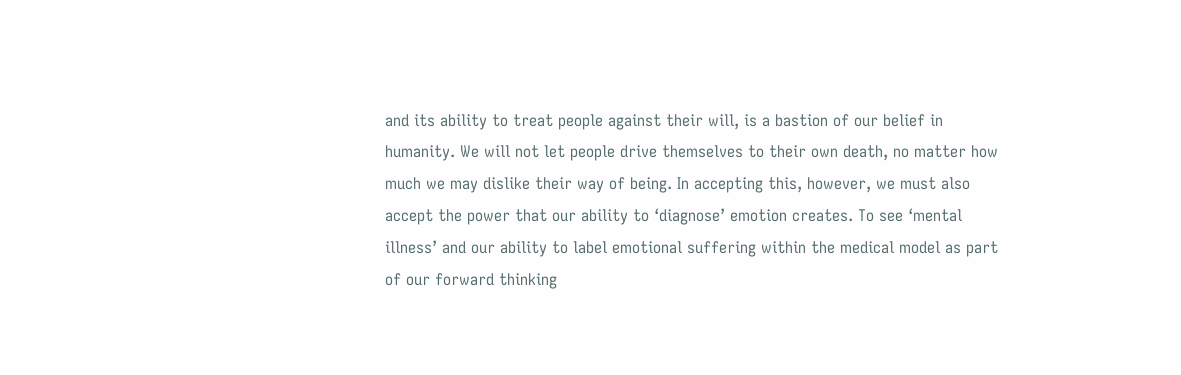and its ability to treat people against their will, is a bastion of our belief in humanity. We will not let people drive themselves to their own death, no matter how much we may dislike their way of being. In accepting this, however, we must also accept the power that our ability to ‘diagnose’ emotion creates. To see ‘mental illness’ and our ability to label emotional suffering within the medical model as part of our forward thinking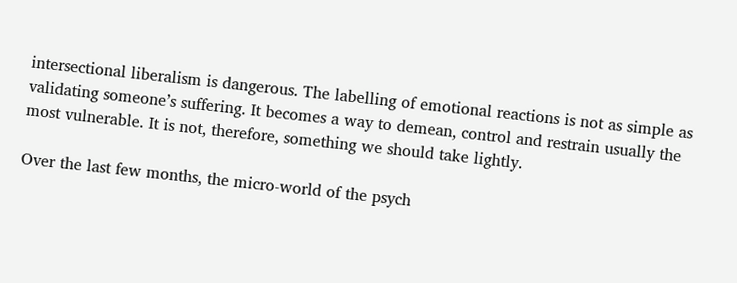intersectional liberalism is dangerous. The labelling of emotional reactions is not as simple as validating someone’s suffering. It becomes a way to demean, control and restrain usually the most vulnerable. It is not, therefore, something we should take lightly.

Over the last few months, the micro-world of the psych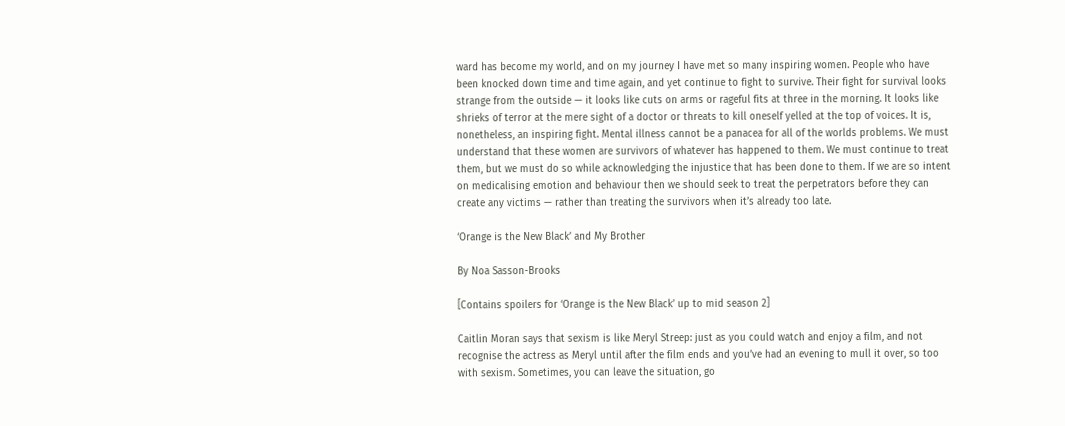ward has become my world, and on my journey I have met so many inspiring women. People who have been knocked down time and time again, and yet continue to fight to survive. Their fight for survival looks strange from the outside — it looks like cuts on arms or rageful fits at three in the morning. It looks like shrieks of terror at the mere sight of a doctor or threats to kill oneself yelled at the top of voices. It is, nonetheless, an inspiring fight. Mental illness cannot be a panacea for all of the worlds problems. We must understand that these women are survivors of whatever has happened to them. We must continue to treat them, but we must do so while acknowledging the injustice that has been done to them. If we are so intent on medicalising emotion and behaviour then we should seek to treat the perpetrators before they can create any victims — rather than treating the survivors when it’s already too late.

‘Orange is the New Black’ and My Brother

By Noa Sasson-Brooks

[Contains spoilers for ‘Orange is the New Black’ up to mid season 2]

Caitlin Moran says that sexism is like Meryl Streep: just as you could watch and enjoy a film, and not recognise the actress as Meryl until after the film ends and you’ve had an evening to mull it over, so too with sexism. Sometimes, you can leave the situation, go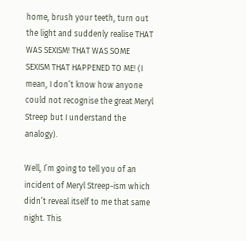home, brush your teeth, turn out the light and suddenly realise THAT WAS SEXISM! THAT WAS SOME SEXISM THAT HAPPENED TO ME! (I mean, I don’t know how anyone could not recognise the great Meryl Streep but I understand the analogy).

Well, I’m going to tell you of an incident of Meryl Streep-ism which didn’t reveal itself to me that same night. This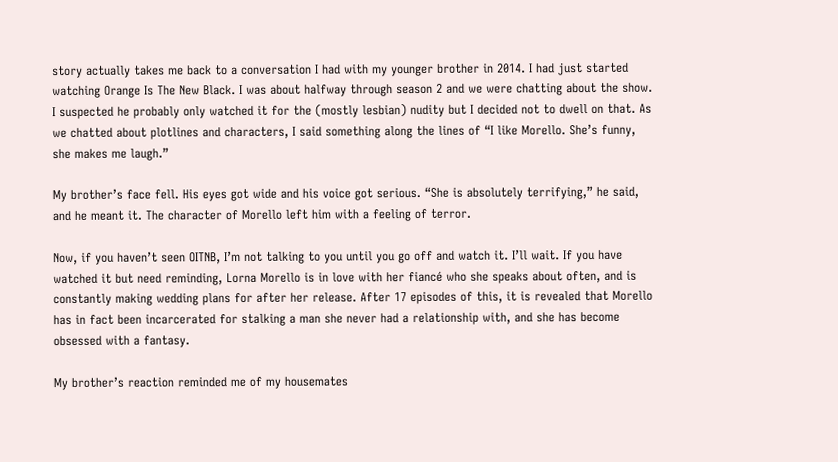story actually takes me back to a conversation I had with my younger brother in 2014. I had just started watching Orange Is The New Black. I was about halfway through season 2 and we were chatting about the show. I suspected he probably only watched it for the (mostly lesbian) nudity but I decided not to dwell on that. As we chatted about plotlines and characters, I said something along the lines of “I like Morello. She’s funny, she makes me laugh.”

My brother’s face fell. His eyes got wide and his voice got serious. “She is absolutely terrifying,” he said, and he meant it. The character of Morello left him with a feeling of terror.

Now, if you haven’t seen OITNB, I’m not talking to you until you go off and watch it. I’ll wait. If you have watched it but need reminding, Lorna Morello is in love with her fiancé who she speaks about often, and is constantly making wedding plans for after her release. After 17 episodes of this, it is revealed that Morello has in fact been incarcerated for stalking a man she never had a relationship with, and she has become obsessed with a fantasy.

My brother’s reaction reminded me of my housemates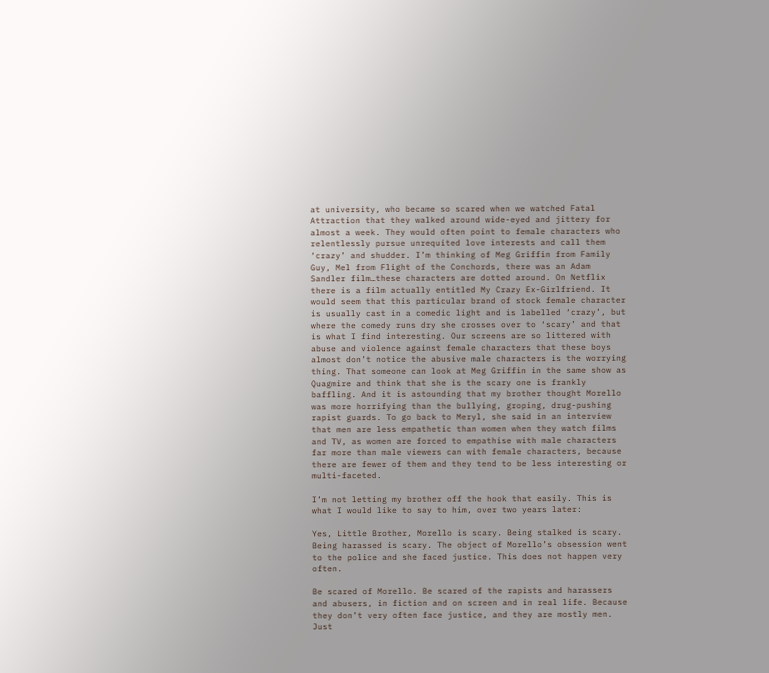at university, who became so scared when we watched Fatal Attraction that they walked around wide-eyed and jittery for almost a week. They would often point to female characters who relentlessly pursue unrequited love interests and call them ‘crazy’ and shudder. I’m thinking of Meg Griffin from Family Guy, Mel from Flight of the Conchords, there was an Adam Sandler film…these characters are dotted around. On Netflix there is a film actually entitled My Crazy Ex-Girlfriend. It would seem that this particular brand of stock female character is usually cast in a comedic light and is labelled ‘crazy’, but where the comedy runs dry she crosses over to ‘scary’ and that is what I find interesting. Our screens are so littered with abuse and violence against female characters that these boys almost don’t notice the abusive male characters is the worrying thing. That someone can look at Meg Griffin in the same show as Quagmire and think that she is the scary one is frankly baffling. And it is astounding that my brother thought Morello was more horrifying than the bullying, groping, drug-pushing rapist guards. To go back to Meryl, she said in an interview that men are less empathetic than women when they watch films and TV, as women are forced to empathise with male characters far more than male viewers can with female characters, because there are fewer of them and they tend to be less interesting or multi-faceted.

I’m not letting my brother off the hook that easily. This is what I would like to say to him, over two years later:

Yes, Little Brother, Morello is scary. Being stalked is scary. Being harassed is scary. The object of Morello’s obsession went to the police and she faced justice. This does not happen very often.

Be scared of Morello. Be scared of the rapists and harassers and abusers, in fiction and on screen and in real life. Because they don’t very often face justice, and they are mostly men. Just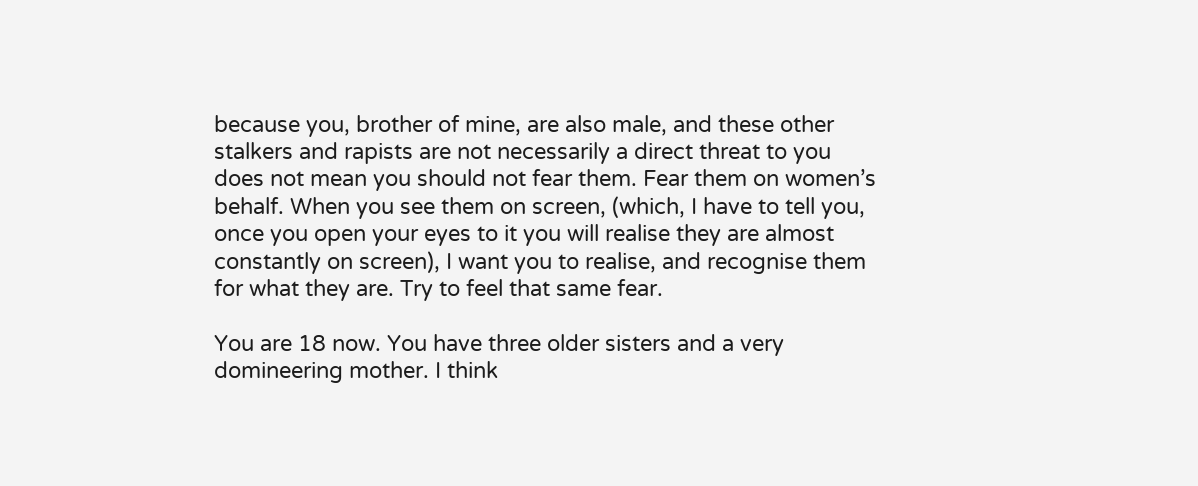because you, brother of mine, are also male, and these other stalkers and rapists are not necessarily a direct threat to you does not mean you should not fear them. Fear them on women’s behalf. When you see them on screen, (which, I have to tell you, once you open your eyes to it you will realise they are almost constantly on screen), I want you to realise, and recognise them for what they are. Try to feel that same fear.

You are 18 now. You have three older sisters and a very domineering mother. I think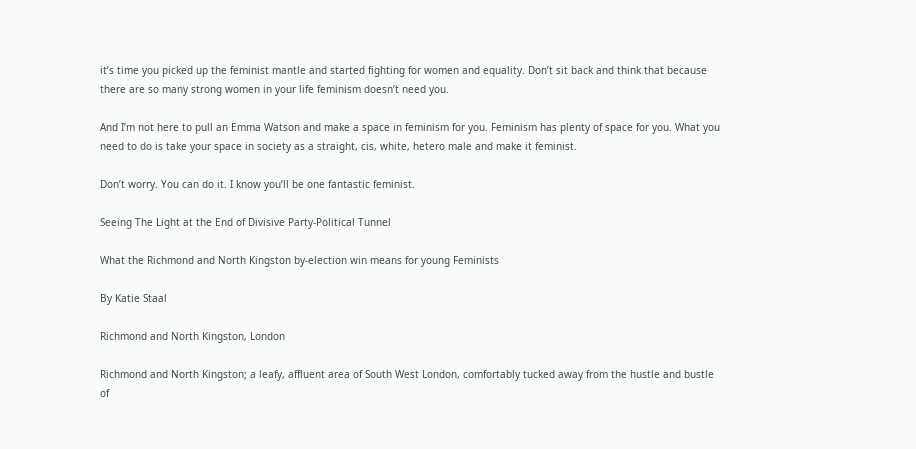it’s time you picked up the feminist mantle and started fighting for women and equality. Don’t sit back and think that because there are so many strong women in your life feminism doesn’t need you.

And I’m not here to pull an Emma Watson and make a space in feminism for you. Feminism has plenty of space for you. What you need to do is take your space in society as a straight, cis, white, hetero male and make it feminist.

Don’t worry. You can do it. I know you’ll be one fantastic feminist.

Seeing The Light at the End of Divisive Party-Political Tunnel

What the Richmond and North Kingston by-election win means for young Feminists

By Katie Staal

Richmond and North Kingston, London

Richmond and North Kingston; a leafy, affluent area of South West London, comfortably tucked away from the hustle and bustle of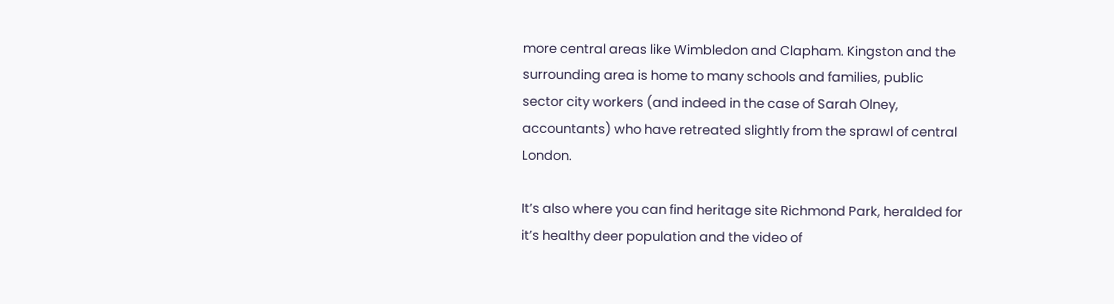more central areas like Wimbledon and Clapham. Kingston and the surrounding area is home to many schools and families, public sector city workers (and indeed in the case of Sarah Olney, accountants) who have retreated slightly from the sprawl of central London.

It’s also where you can find heritage site Richmond Park, heralded for it’s healthy deer population and the video of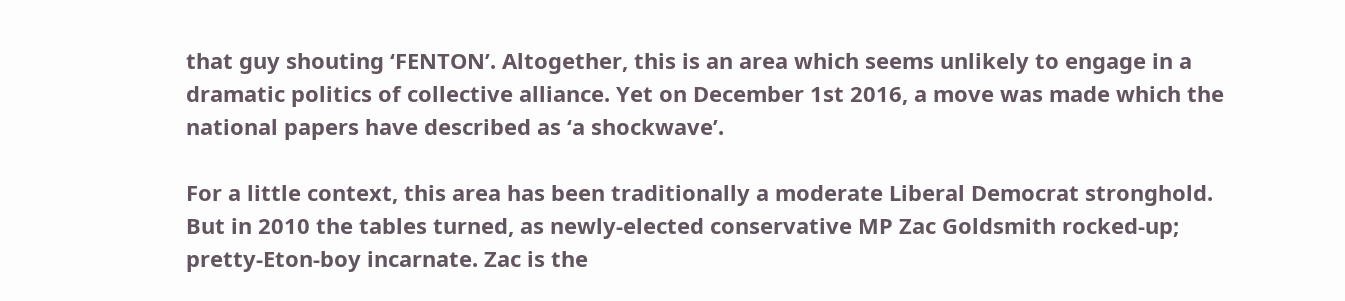that guy shouting ‘FENTON’. Altogether, this is an area which seems unlikely to engage in a dramatic politics of collective alliance. Yet on December 1st 2016, a move was made which the national papers have described as ‘a shockwave’.

For a little context, this area has been traditionally a moderate Liberal Democrat stronghold. But in 2010 the tables turned, as newly-elected conservative MP Zac Goldsmith rocked-up; pretty-Eton-boy incarnate. Zac is the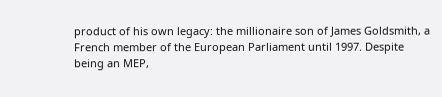product of his own legacy: the millionaire son of James Goldsmith, a French member of the European Parliament until 1997. Despite being an MEP,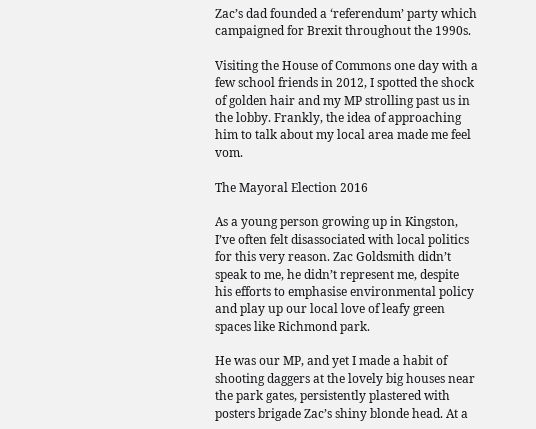Zac’s dad founded a ‘referendum’ party which campaigned for Brexit throughout the 1990s.

Visiting the House of Commons one day with a few school friends in 2012, I spotted the shock of golden hair and my MP strolling past us in the lobby. Frankly, the idea of approaching him to talk about my local area made me feel vom.

The Mayoral Election 2016

As a young person growing up in Kingston, I’ve often felt disassociated with local politics for this very reason. Zac Goldsmith didn’t speak to me, he didn’t represent me, despite his efforts to emphasise environmental policy and play up our local love of leafy green spaces like Richmond park.

He was our MP, and yet I made a habit of shooting daggers at the lovely big houses near the park gates, persistently plastered with posters brigade Zac’s shiny blonde head. At a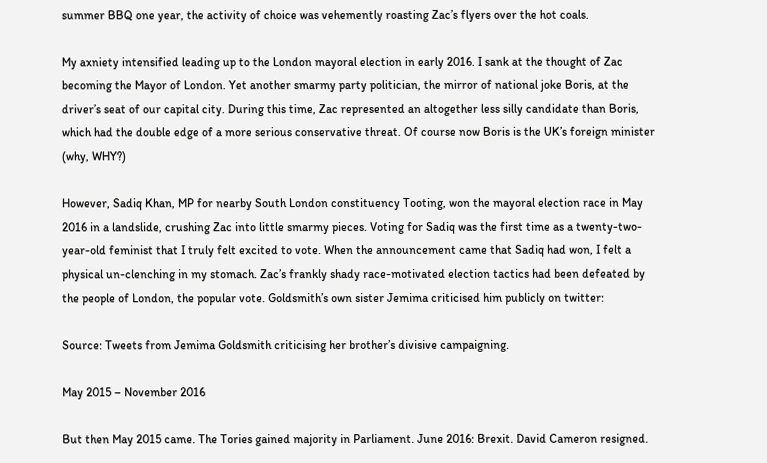summer BBQ one year, the activity of choice was vehemently roasting Zac’s flyers over the hot coals.

My axniety intensified leading up to the London mayoral election in early 2016. I sank at the thought of Zac becoming the Mayor of London. Yet another smarmy party politician, the mirror of national joke Boris, at the driver’s seat of our capital city. During this time, Zac represented an altogether less silly candidate than Boris, which had the double edge of a more serious conservative threat. Of course now Boris is the UK’s foreign minister (why, WHY?)

However, Sadiq Khan, MP for nearby South London constituency Tooting, won the mayoral election race in May 2016 in a landslide, crushing Zac into little smarmy pieces. Voting for Sadiq was the first time as a twenty-two-year-old feminist that I truly felt excited to vote. When the announcement came that Sadiq had won, I felt a physical un-clenching in my stomach. Zac’s frankly shady race-motivated election tactics had been defeated by the people of London, the popular vote. Goldsmith’s own sister Jemima criticised him publicly on twitter:

Source: Tweets from Jemima Goldsmith criticising her brother’s divisive campaigning.

May 2015 – November 2016

But then May 2015 came. The Tories gained majority in Parliament. June 2016: Brexit. David Cameron resigned.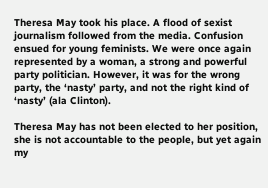Theresa May took his place. A flood of sexist journalism followed from the media. Confusion ensued for young feminists. We were once again represented by a woman, a strong and powerful party politician. However, it was for the wrong party, the ‘nasty’ party, and not the right kind of ‘nasty’ (ala Clinton).

Theresa May has not been elected to her position, she is not accountable to the people, but yet again my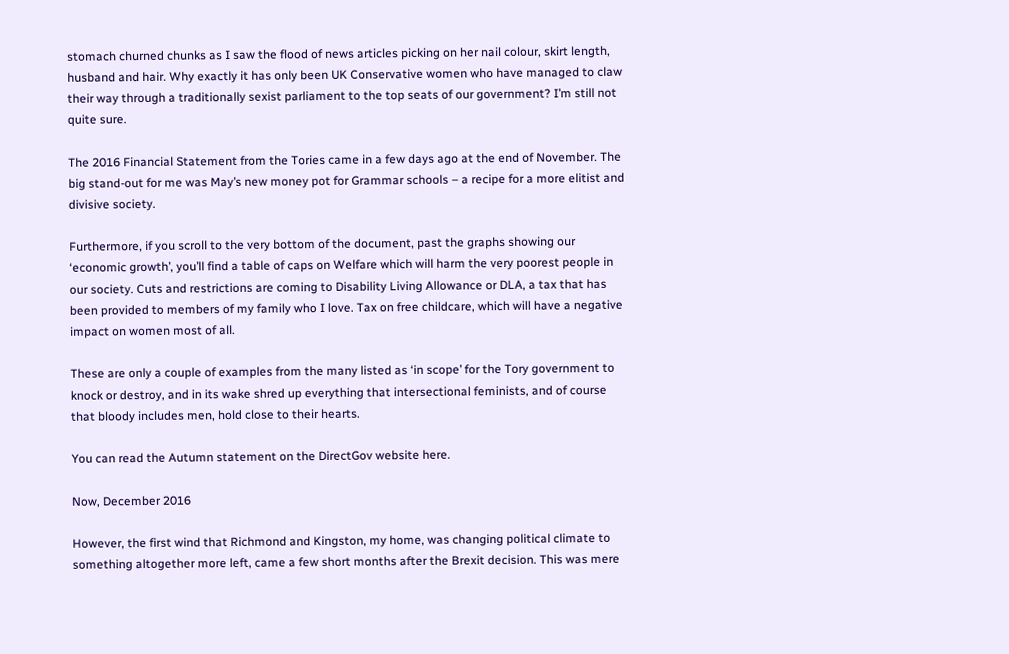stomach churned chunks as I saw the flood of news articles picking on her nail colour, skirt length, husband and hair. Why exactly it has only been UK Conservative women who have managed to claw their way through a traditionally sexist parliament to the top seats of our government? I’m still not quite sure.

The 2016 Financial Statement from the Tories came in a few days ago at the end of November. The big stand-out for me was May’s new money pot for Grammar schools – a recipe for a more elitist and divisive society.

Furthermore, if you scroll to the very bottom of the document, past the graphs showing our ‘economic growth’, you’ll find a table of caps on Welfare which will harm the very poorest people in our society. Cuts and restrictions are coming to Disability Living Allowance or DLA, a tax that has been provided to members of my family who I love. Tax on free childcare, which will have a negative impact on women most of all.

These are only a couple of examples from the many listed as ‘in scope’ for the Tory government to knock or destroy, and in its wake shred up everything that intersectional feminists, and of course that bloody includes men, hold close to their hearts.

You can read the Autumn statement on the DirectGov website here.

Now, December 2016

However, the first wind that Richmond and Kingston, my home, was changing political climate to something altogether more left, came a few short months after the Brexit decision. This was mere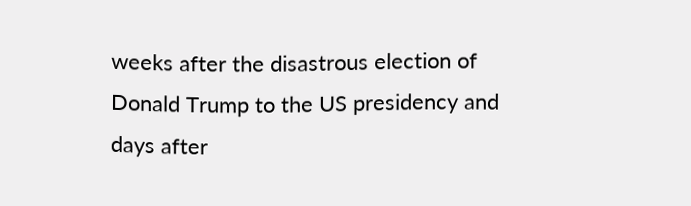weeks after the disastrous election of Donald Trump to the US presidency and days after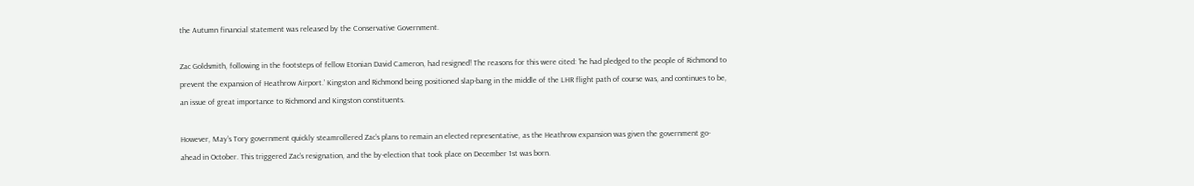the Autumn financial statement was released by the Conservative Government.

Zac Goldsmith, following in the footsteps of fellow Etonian David Cameron, had resigned! The reasons for this were cited: ‘he had pledged to the people of Richmond to prevent the expansion of Heathrow Airport.’ Kingston and Richmond being positioned slap-bang in the middle of the LHR flight path of course was, and continues to be, an issue of great importance to Richmond and Kingston constituents.

However, May’s Tory government quickly steamrollered Zac’s plans to remain an elected representative, as the Heathrow expansion was given the government go-ahead in October. This triggered Zac’s resignation, and the by-election that took place on December 1st was born.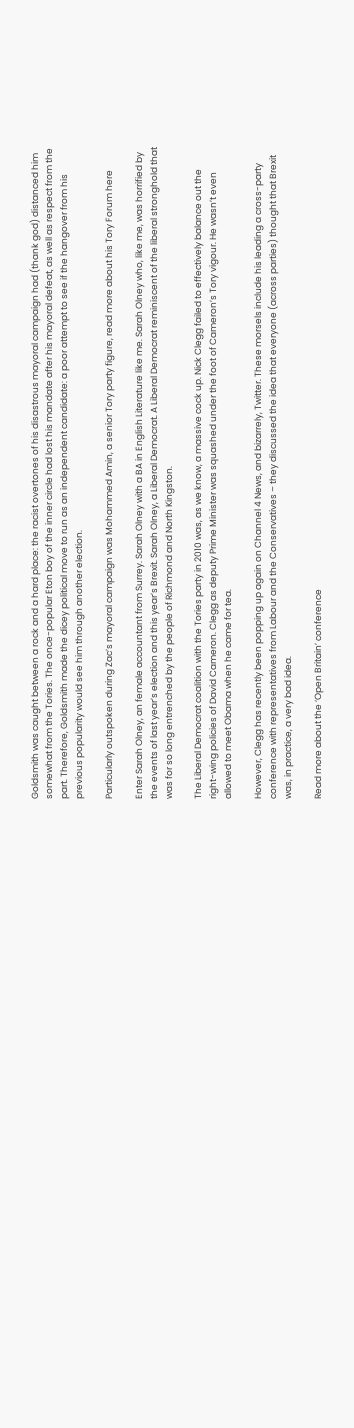Goldsmith was caught between a rock and a hard place: the racist overtones of his disastrous mayoral campaign had (thank god) distanced him somewhat from the Tories. The once-popular Eton boy of the inner circle had lost his mandate after his mayoral defeat, as well as respect from the part. Therefore, Goldsmith made the dicey political move to run as an independent candidate: a poor attempt to see if the hangover from his previous popularity would see him through another election.

Particularly outspoken during Zac’s mayoral campaign was Mohammed Amin, a senior Tory party figure, read more about his Tory Forum here

Enter Sarah Olney, an female accountant from Surrey. Sarah Olney with a BA in English Literature like me. Sarah Olney who, like me, was horrified by the events of last year’s election and this year’s Brexit. Sarah Olney, a Liberal Democrat. A Liberal Democrat reminiscent of the liberal stronghold that was for so long entrenched by the people of Richmond and North Kingston.

The Liberal Democrat coalition with the Tories party in 2010 was, as we know, a massive cock up. Nick Clegg failed to effectively balance out the right-wing policies of David Cameron. Clegg as deputy Prime Minister was squashed under the foot of Cameron’s Tory vigour. He wasn’t even allowed to meet Obama when he came for tea.

However, Clegg has recently been popping up again on Channel 4 News, and bizarrely, Twitter. These morsels include his leading a cross-party conference with representatives from Labour and the Conservatives – they discussed the idea that everyone (across parties) thought that Brexit was, in practice, a very bad idea.

Read more about the ‘Open Britain’ conference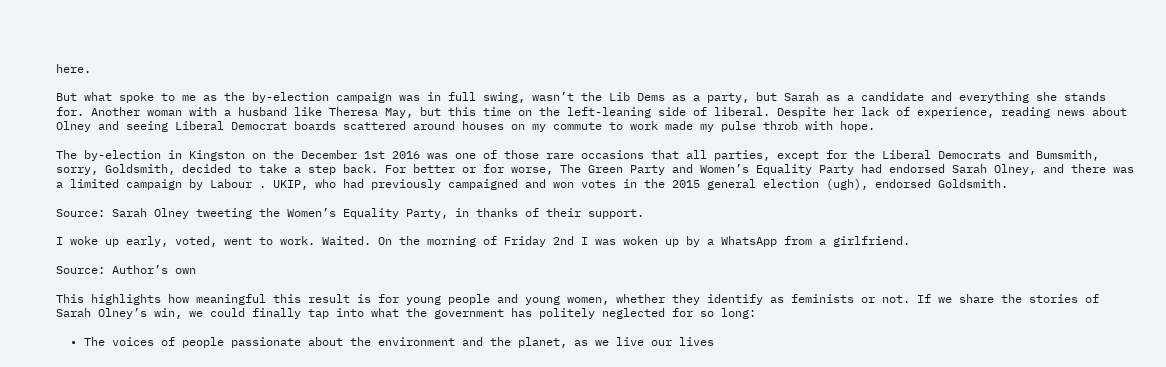here.

But what spoke to me as the by-election campaign was in full swing, wasn’t the Lib Dems as a party, but Sarah as a candidate and everything she stands for. Another woman with a husband like Theresa May, but this time on the left-leaning side of liberal. Despite her lack of experience, reading news about Olney and seeing Liberal Democrat boards scattered around houses on my commute to work made my pulse throb with hope.

The by-election in Kingston on the December 1st 2016 was one of those rare occasions that all parties, except for the Liberal Democrats and Bumsmith, sorry, Goldsmith, decided to take a step back. For better or for worse, The Green Party and Women’s Equality Party had endorsed Sarah Olney, and there was a limited campaign by Labour . UKIP, who had previously campaigned and won votes in the 2015 general election (ugh), endorsed Goldsmith.

Source: Sarah Olney tweeting the Women’s Equality Party, in thanks of their support.

I woke up early, voted, went to work. Waited. On the morning of Friday 2nd I was woken up by a WhatsApp from a girlfriend.

Source: Author’s own

This highlights how meaningful this result is for young people and young women, whether they identify as feminists or not. If we share the stories of Sarah Olney’s win, we could finally tap into what the government has politely neglected for so long:

  • The voices of people passionate about the environment and the planet, as we live our lives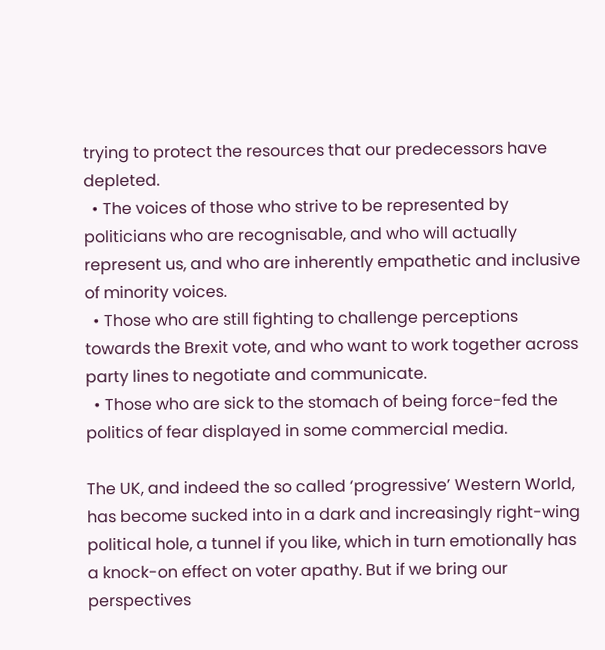trying to protect the resources that our predecessors have depleted.
  • The voices of those who strive to be represented by politicians who are recognisable, and who will actually represent us, and who are inherently empathetic and inclusive of minority voices.
  • Those who are still fighting to challenge perceptions towards the Brexit vote, and who want to work together across party lines to negotiate and communicate.
  • Those who are sick to the stomach of being force-fed the politics of fear displayed in some commercial media.

The UK, and indeed the so called ‘progressive’ Western World, has become sucked into in a dark and increasingly right-wing political hole, a tunnel if you like, which in turn emotionally has a knock-on effect on voter apathy. But if we bring our perspectives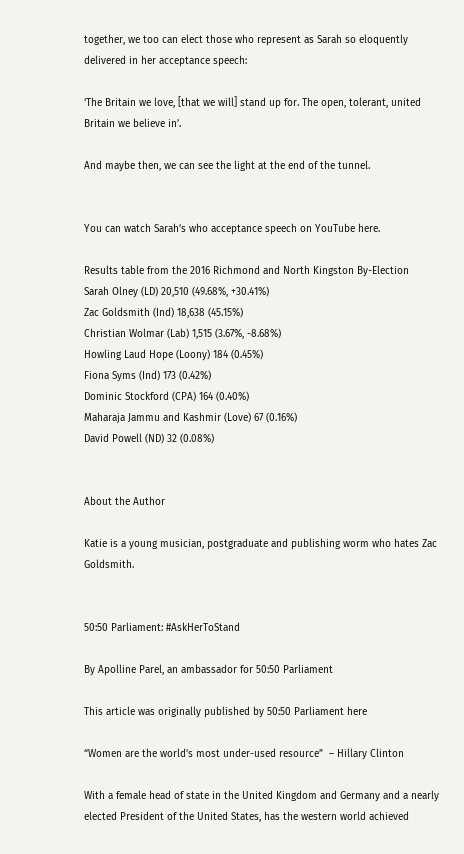together, we too can elect those who represent as Sarah so eloquently delivered in her acceptance speech:

‘The Britain we love, [that we will] stand up for. The open, tolerant, united Britain we believe in’.

And maybe then, we can see the light at the end of the tunnel.


You can watch Sarah’s who acceptance speech on YouTube here.

Results table from the 2016 Richmond and North Kingston By-Election
Sarah Olney (LD) 20,510 (49.68%, +30.41%)
Zac Goldsmith (Ind) 18,638 (45.15%)
Christian Wolmar (Lab) 1,515 (3.67%, -8.68%)
Howling Laud Hope (Loony) 184 (0.45%)
Fiona Syms (Ind) 173 (0.42%)
Dominic Stockford (CPA) 164 (0.40%)
Maharaja Jammu and Kashmir (Love) 67 (0.16%)
David Powell (ND) 32 (0.08%)


About the Author

Katie is a young musician, postgraduate and publishing worm who hates Zac Goldsmith.


50:50 Parliament: #AskHerToStand

By Apolline Parel, an ambassador for 50:50 Parliament

This article was originally published by 50:50 Parliament here

“Women are the world’s most under-used resource”  – Hillary Clinton

With a female head of state in the United Kingdom and Germany and a nearly elected President of the United States, has the western world achieved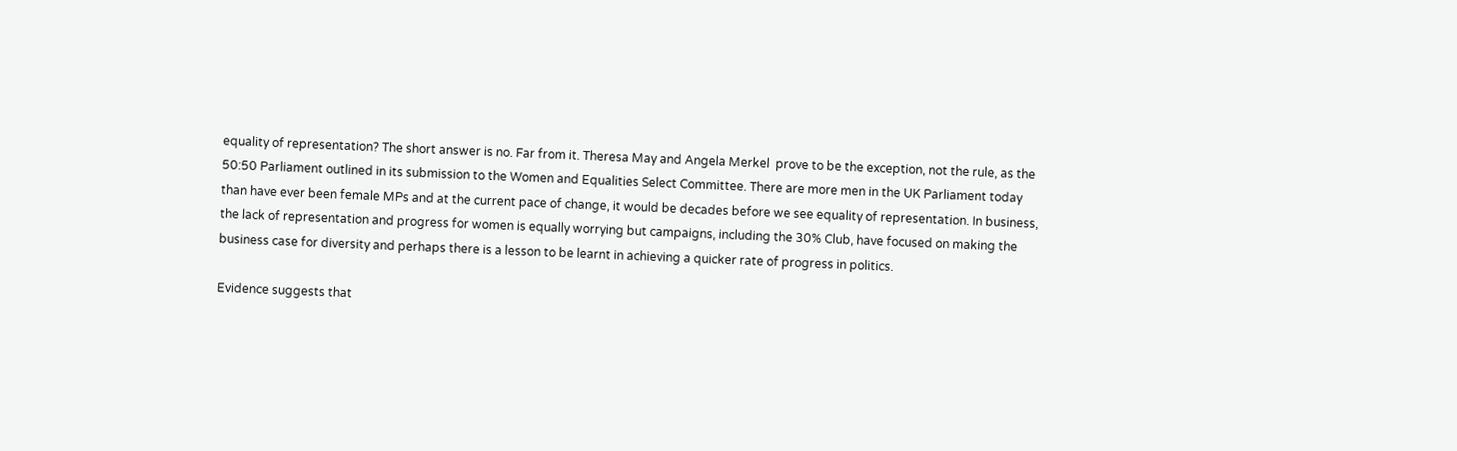equality of representation? The short answer is no. Far from it. Theresa May and Angela Merkel  prove to be the exception, not the rule, as the 50:50 Parliament outlined in its submission to the Women and Equalities Select Committee. There are more men in the UK Parliament today than have ever been female MPs and at the current pace of change, it would be decades before we see equality of representation. In business, the lack of representation and progress for women is equally worrying but campaigns, including the 30% Club, have focused on making the business case for diversity and perhaps there is a lesson to be learnt in achieving a quicker rate of progress in politics.

Evidence suggests that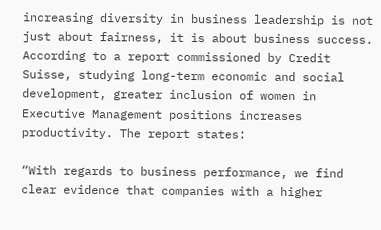increasing diversity in business leadership is not just about fairness, it is about business success.  According to a report commissioned by Credit Suisse, studying long-term economic and social development, greater inclusion of women in Executive Management positions increases productivity. The report states:

“With regards to business performance, we find clear evidence that companies with a higher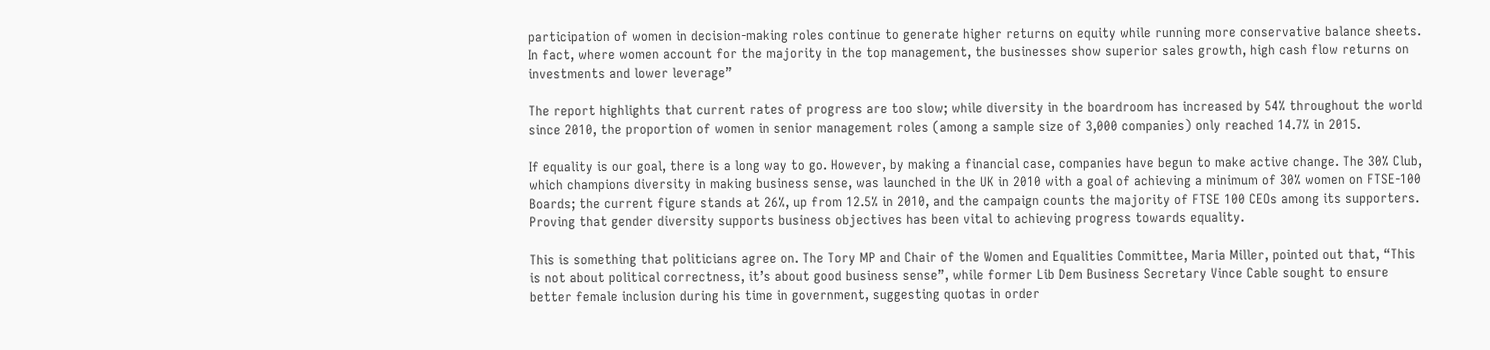participation of women in decision-making roles continue to generate higher returns on equity while running more conservative balance sheets. In fact, where women account for the majority in the top management, the businesses show superior sales growth, high cash flow returns on investments and lower leverage”

The report highlights that current rates of progress are too slow; while diversity in the boardroom has increased by 54% throughout the world since 2010, the proportion of women in senior management roles (among a sample size of 3,000 companies) only reached 14.7% in 2015.

If equality is our goal, there is a long way to go. However, by making a financial case, companies have begun to make active change. The 30% Club, which champions diversity in making business sense, was launched in the UK in 2010 with a goal of achieving a minimum of 30% women on FTSE-100 Boards; the current figure stands at 26%, up from 12.5% in 2010, and the campaign counts the majority of FTSE 100 CEOs among its supporters. Proving that gender diversity supports business objectives has been vital to achieving progress towards equality.

This is something that politicians agree on. The Tory MP and Chair of the Women and Equalities Committee, Maria Miller, pointed out that, “This is not about political correctness, it’s about good business sense”, while former Lib Dem Business Secretary Vince Cable sought to ensure better female inclusion during his time in government, suggesting quotas in order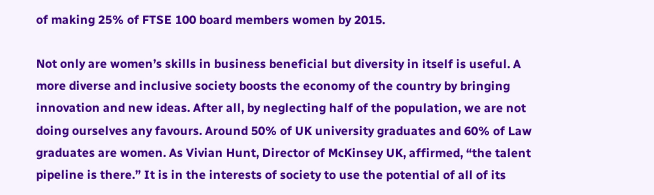of making 25% of FTSE 100 board members women by 2015.

Not only are women’s skills in business beneficial but diversity in itself is useful. A more diverse and inclusive society boosts the economy of the country by bringing innovation and new ideas. After all, by neglecting half of the population, we are not doing ourselves any favours. Around 50% of UK university graduates and 60% of Law graduates are women. As Vivian Hunt, Director of McKinsey UK, affirmed, “the talent pipeline is there.” It is in the interests of society to use the potential of all of its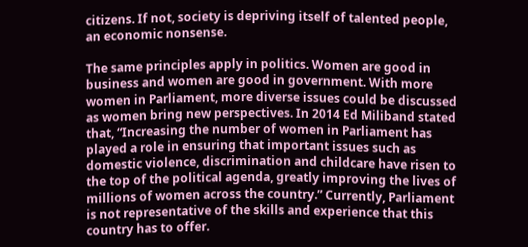citizens. If not, society is depriving itself of talented people, an economic nonsense.

The same principles apply in politics. Women are good in business and women are good in government. With more women in Parliament, more diverse issues could be discussed as women bring new perspectives. In 2014 Ed Miliband stated that, “Increasing the number of women in Parliament has played a role in ensuring that important issues such as domestic violence, discrimination and childcare have risen to the top of the political agenda, greatly improving the lives of millions of women across the country.” Currently, Parliament is not representative of the skills and experience that this country has to offer.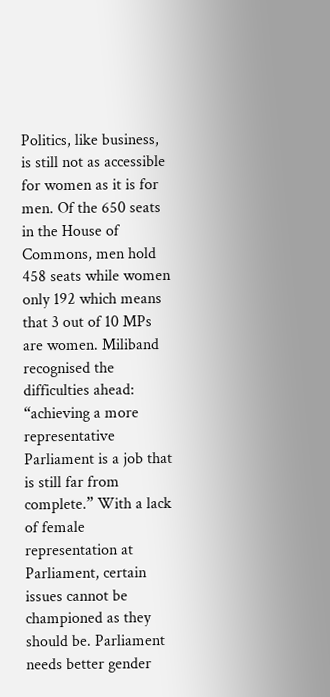Politics, like business, is still not as accessible for women as it is for men. Of the 650 seats in the House of Commons, men hold 458 seats while women only 192 which means that 3 out of 10 MPs are women. Miliband recognised the difficulties ahead: “achieving a more representative Parliament is a job that is still far from complete.” With a lack of female representation at Parliament, certain issues cannot be championed as they should be. Parliament needs better gender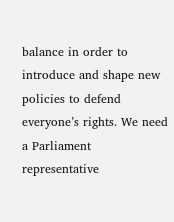balance in order to introduce and shape new policies to defend everyone’s rights. We need a Parliament representative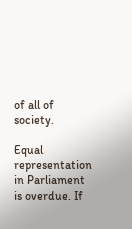of all of society.

Equal representation in Parliament is overdue. If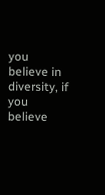you believe in diversity, if you believe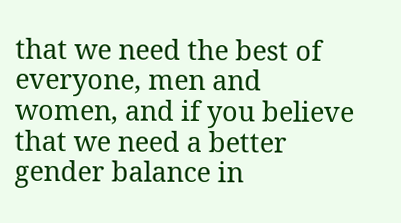that we need the best of everyone, men and women, and if you believe that we need a better gender balance in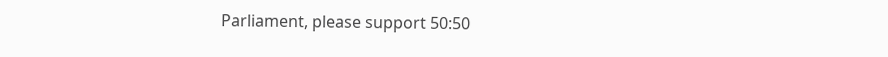Parliament, please support 50:50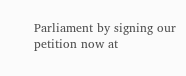Parliament by signing our petition now at